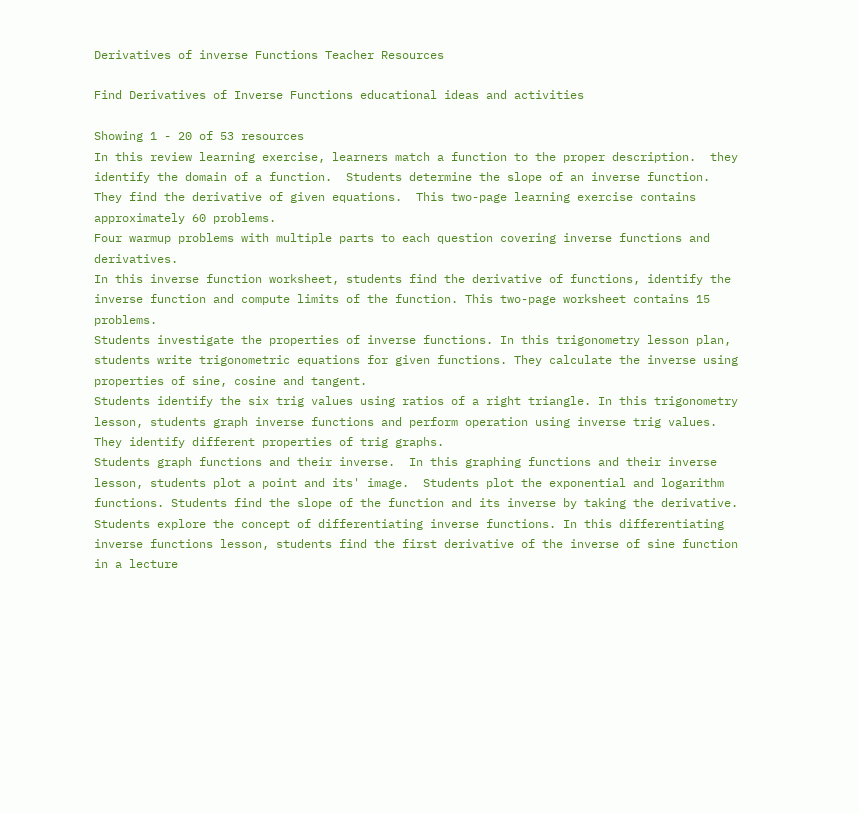Derivatives of inverse Functions Teacher Resources

Find Derivatives of Inverse Functions educational ideas and activities

Showing 1 - 20 of 53 resources
In this review learning exercise, learners match a function to the proper description.  they identify the domain of a function.  Students determine the slope of an inverse function.  They find the derivative of given equations.  This two-page learning exercise contains approximately 60 problems.
Four warmup problems with multiple parts to each question covering inverse functions and derivatives.
In this inverse function worksheet, students find the derivative of functions, identify the inverse function and compute limits of the function. This two-page worksheet contains 15 problems.
Students investigate the properties of inverse functions. In this trigonometry lesson plan, students write trigonometric equations for given functions. They calculate the inverse using properties of sine, cosine and tangent.
Students identify the six trig values using ratios of a right triangle. In this trigonometry lesson, students graph inverse functions and perform operation using inverse trig values. They identify different properties of trig graphs.
Students graph functions and their inverse.  In this graphing functions and their inverse lesson, students plot a point and its' image.  Students plot the exponential and logarithm functions. Students find the slope of the function and its inverse by taking the derivative.
Students explore the concept of differentiating inverse functions. In this differentiating inverse functions lesson, students find the first derivative of the inverse of sine function in a lecture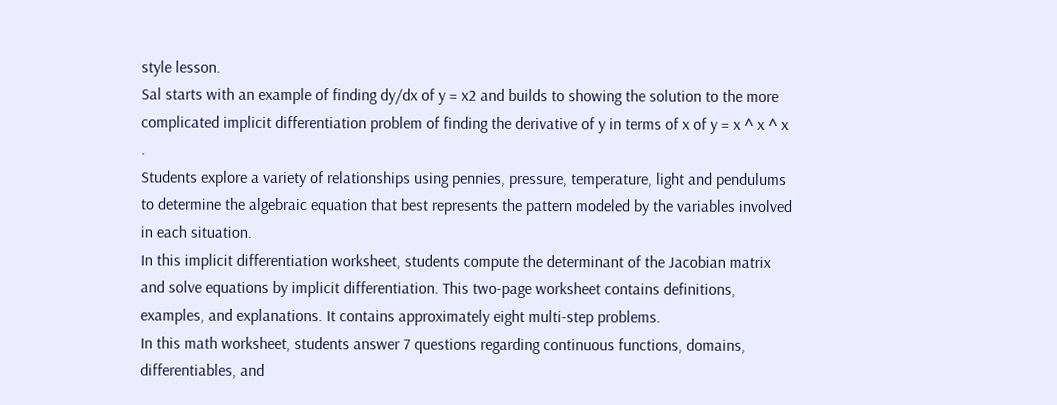style lesson.
Sal starts with an example of finding dy/dx of y = x2 and builds to showing the solution to the more complicated implicit differentiation problem of finding the derivative of y in terms of x of y = x ^ x ^ x .
Students explore a variety of relationships using pennies, pressure, temperature, light and pendulums to determine the algebraic equation that best represents the pattern modeled by the variables involved in each situation.
In this implicit differentiation worksheet, students compute the determinant of the Jacobian matrix and solve equations by implicit differentiation. This two-page worksheet contains definitions, examples, and explanations. It contains approximately eight multi-step problems.
In this math worksheet, students answer 7 questions regarding continuous functions, domains, differentiables, and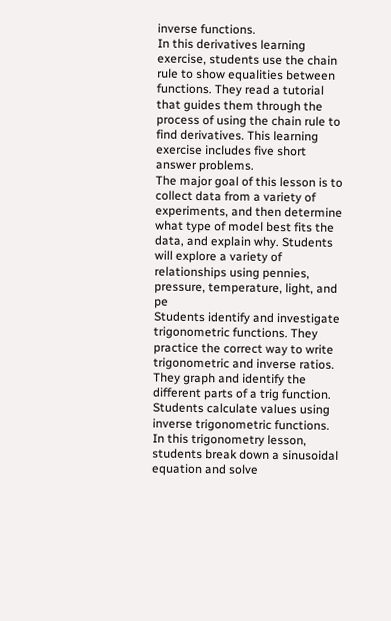inverse functions.
In this derivatives learning exercise, students use the chain rule to show equalities between functions. They read a tutorial that guides them through the process of using the chain rule to find derivatives. This learning exercise includes five short answer problems.
The major goal of this lesson is to collect data from a variety of experiments, and then determine what type of model best fits the data, and explain why. Students will explore a variety of relationships using pennies, pressure, temperature, light, and pe
Students identify and investigate trigonometric functions. They practice the correct way to write trigonometric and inverse ratios. They graph and identify the different parts of a trig function.
Students calculate values using inverse trigonometric functions. In this trigonometry lesson, students break down a sinusoidal equation and solve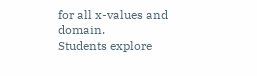for all x-values and domain.
Students explore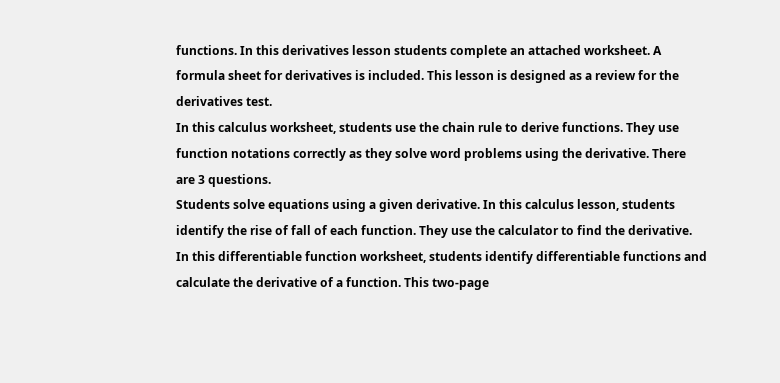functions. In this derivatives lesson students complete an attached worksheet. A formula sheet for derivatives is included. This lesson is designed as a review for the derivatives test.
In this calculus worksheet, students use the chain rule to derive functions. They use function notations correctly as they solve word problems using the derivative. There are 3 questions.
Students solve equations using a given derivative. In this calculus lesson, students identify the rise of fall of each function. They use the calculator to find the derivative.
In this differentiable function worksheet, students identify differentiable functions and calculate the derivative of a function. This two-page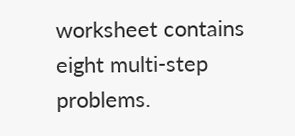worksheet contains eight multi-step problems.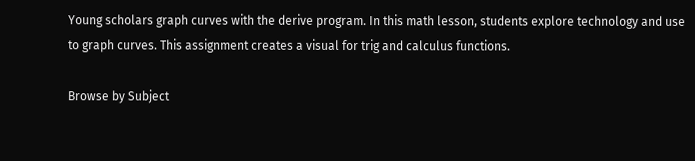Young scholars graph curves with the derive program. In this math lesson, students explore technology and use to graph curves. This assignment creates a visual for trig and calculus functions.

Browse by Subject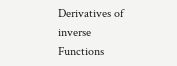Derivatives of inverse Functions